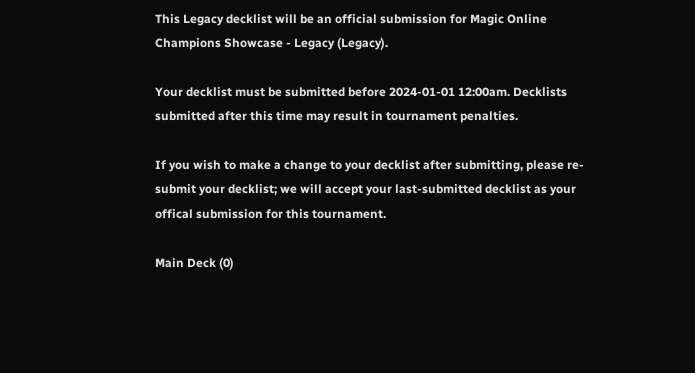This Legacy decklist will be an official submission for Magic Online Champions Showcase - Legacy (Legacy).

Your decklist must be submitted before 2024-01-01 12:00am. Decklists submitted after this time may result in tournament penalties.

If you wish to make a change to your decklist after submitting, please re-submit your decklist; we will accept your last-submitted decklist as your offical submission for this tournament.

Main Deck (0)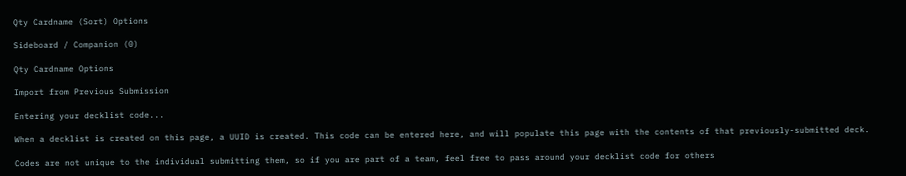Qty Cardname (Sort) Options

Sideboard / Companion (0)

Qty Cardname Options

Import from Previous Submission

Entering your decklist code...

When a decklist is created on this page, a UUID is created. This code can be entered here, and will populate this page with the contents of that previously-submitted deck.

Codes are not unique to the individual submitting them, so if you are part of a team, feel free to pass around your decklist code for others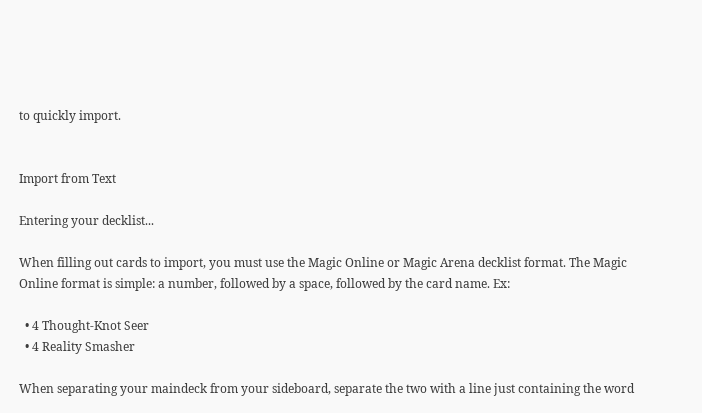to quickly import.


Import from Text

Entering your decklist...

When filling out cards to import, you must use the Magic Online or Magic Arena decklist format. The Magic Online format is simple: a number, followed by a space, followed by the card name. Ex:

  • 4 Thought-Knot Seer
  • 4 Reality Smasher

When separating your maindeck from your sideboard, separate the two with a line just containing the word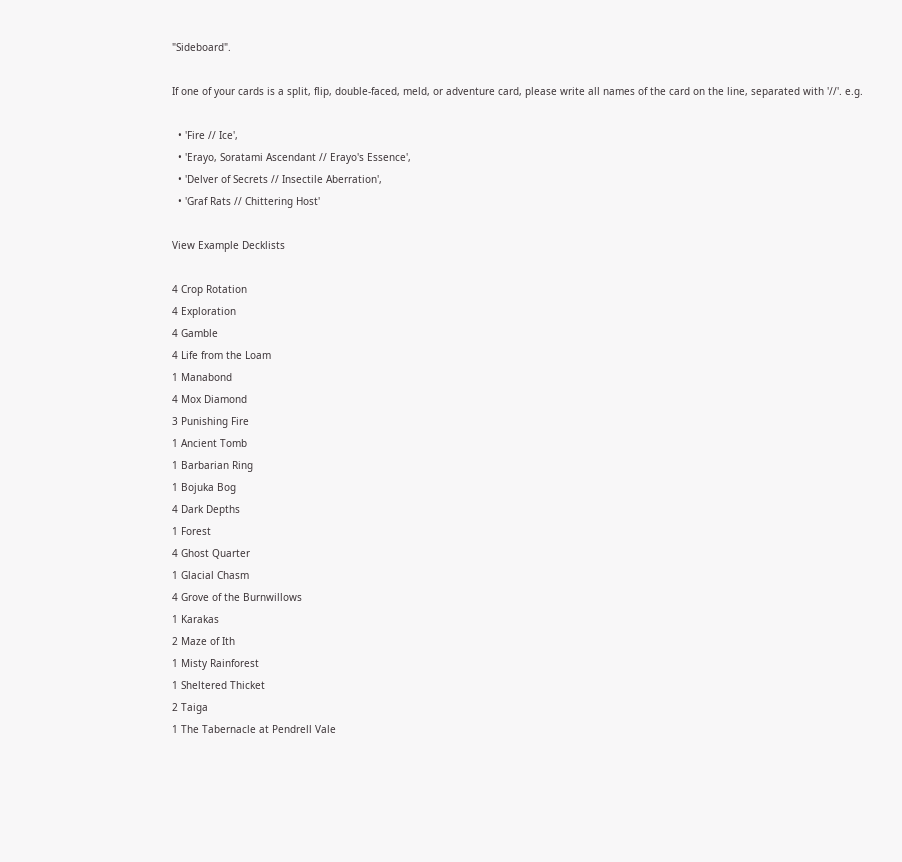"Sideboard".

If one of your cards is a split, flip, double-faced, meld, or adventure card, please write all names of the card on the line, separated with '//'. e.g.

  • 'Fire // Ice',
  • 'Erayo, Soratami Ascendant // Erayo's Essence',
  • 'Delver of Secrets // Insectile Aberration',
  • 'Graf Rats // Chittering Host'

View Example Decklists

4 Crop Rotation
4 Exploration
4 Gamble
4 Life from the Loam
1 Manabond
4 Mox Diamond
3 Punishing Fire
1 Ancient Tomb
1 Barbarian Ring
1 Bojuka Bog
4 Dark Depths
1 Forest
4 Ghost Quarter
1 Glacial Chasm
4 Grove of the Burnwillows
1 Karakas
2 Maze of Ith
1 Misty Rainforest
1 Sheltered Thicket
2 Taiga
1 The Tabernacle at Pendrell Vale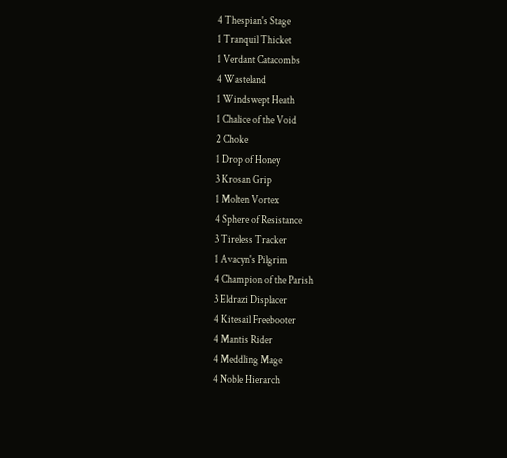4 Thespian's Stage
1 Tranquil Thicket
1 Verdant Catacombs
4 Wasteland
1 Windswept Heath
1 Chalice of the Void
2 Choke
1 Drop of Honey
3 Krosan Grip
1 Molten Vortex
4 Sphere of Resistance
3 Tireless Tracker
1 Avacyn's Pilgrim
4 Champion of the Parish
3 Eldrazi Displacer
4 Kitesail Freebooter
4 Mantis Rider
4 Meddling Mage
4 Noble Hierarch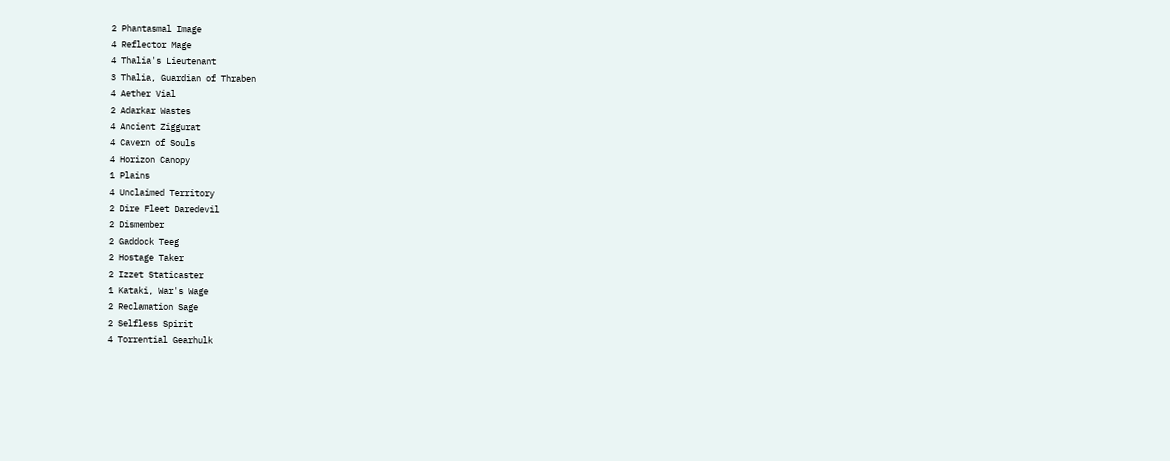2 Phantasmal Image
4 Reflector Mage
4 Thalia's Lieutenant
3 Thalia, Guardian of Thraben
4 Aether Vial
2 Adarkar Wastes
4 Ancient Ziggurat
4 Cavern of Souls
4 Horizon Canopy
1 Plains
4 Unclaimed Territory
2 Dire Fleet Daredevil
2 Dismember
2 Gaddock Teeg
2 Hostage Taker
2 Izzet Staticaster
1 Kataki, War's Wage
2 Reclamation Sage
2 Selfless Spirit
4 Torrential Gearhulk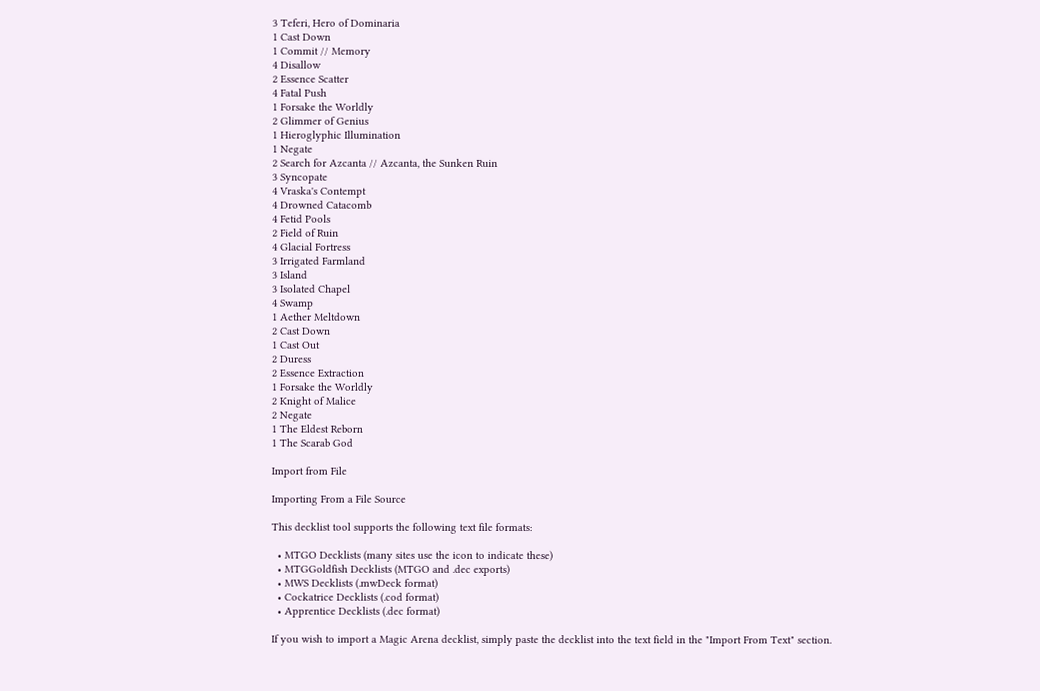3 Teferi, Hero of Dominaria
1 Cast Down
1 Commit // Memory
4 Disallow
2 Essence Scatter
4 Fatal Push
1 Forsake the Worldly
2 Glimmer of Genius
1 Hieroglyphic Illumination
1 Negate
2 Search for Azcanta // Azcanta, the Sunken Ruin
3 Syncopate
4 Vraska's Contempt
4 Drowned Catacomb
4 Fetid Pools
2 Field of Ruin
4 Glacial Fortress
3 Irrigated Farmland
3 Island
3 Isolated Chapel
4 Swamp
1 Aether Meltdown
2 Cast Down
1 Cast Out
2 Duress
2 Essence Extraction
1 Forsake the Worldly
2 Knight of Malice
2 Negate
1 The Eldest Reborn
1 The Scarab God

Import from File

Importing From a File Source

This decklist tool supports the following text file formats:

  • MTGO Decklists (many sites use the icon to indicate these)
  • MTGGoldfish Decklists (MTGO and .dec exports)
  • MWS Decklists (.mwDeck format)
  • Cockatrice Decklists (.cod format)
  • Apprentice Decklists (.dec format)

If you wish to import a Magic Arena decklist, simply paste the decklist into the text field in the "Import From Text" section.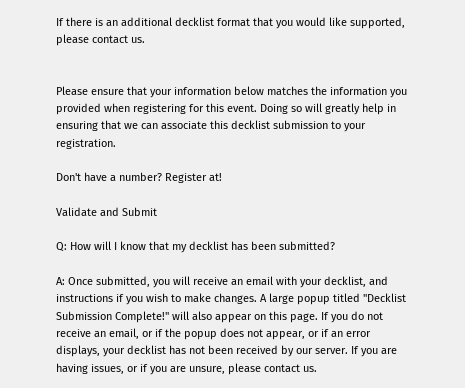If there is an additional decklist format that you would like supported, please contact us.


Please ensure that your information below matches the information you provided when registering for this event. Doing so will greatly help in ensuring that we can associate this decklist submission to your registration.

Don't have a number? Register at!

Validate and Submit

Q: How will I know that my decklist has been submitted?

A: Once submitted, you will receive an email with your decklist, and instructions if you wish to make changes. A large popup titled "Decklist Submission Complete!" will also appear on this page. If you do not receive an email, or if the popup does not appear, or if an error displays, your decklist has not been received by our server. If you are having issues, or if you are unsure, please contact us.